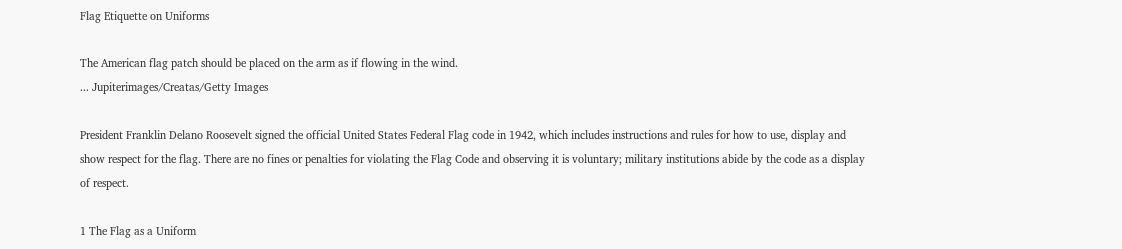Flag Etiquette on Uniforms

The American flag patch should be placed on the arm as if flowing in the wind.
... Jupiterimages/Creatas/Getty Images

President Franklin Delano Roosevelt signed the official United States Federal Flag code in 1942, which includes instructions and rules for how to use, display and show respect for the flag. There are no fines or penalties for violating the Flag Code and observing it is voluntary; military institutions abide by the code as a display of respect.

1 The Flag as a Uniform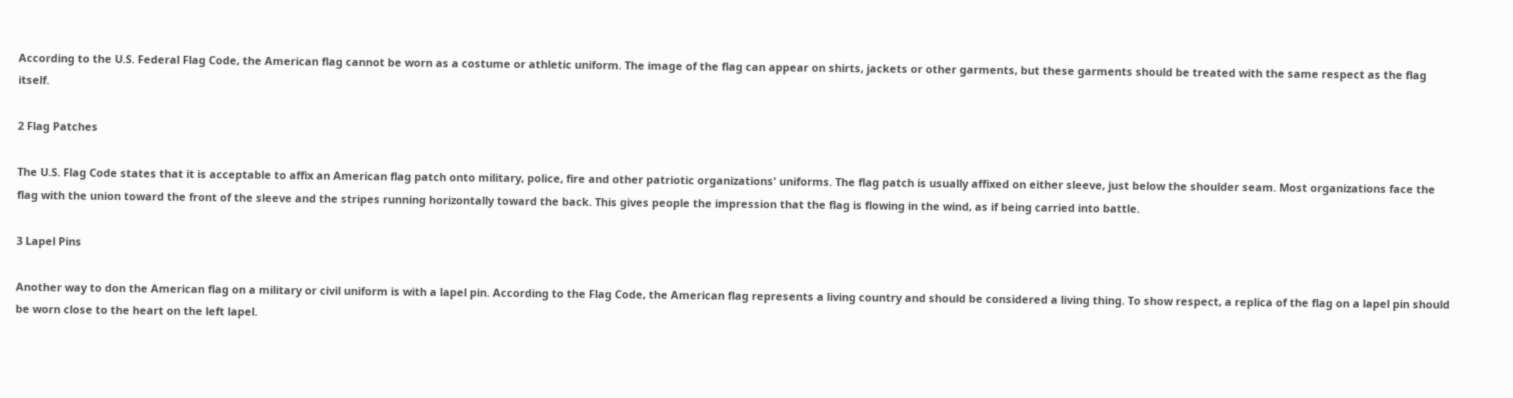According to the U.S. Federal Flag Code, the American flag cannot be worn as a costume or athletic uniform. The image of the flag can appear on shirts, jackets or other garments, but these garments should be treated with the same respect as the flag itself.

2 Flag Patches

The U.S. Flag Code states that it is acceptable to affix an American flag patch onto military, police, fire and other patriotic organizations' uniforms. The flag patch is usually affixed on either sleeve, just below the shoulder seam. Most organizations face the flag with the union toward the front of the sleeve and the stripes running horizontally toward the back. This gives people the impression that the flag is flowing in the wind, as if being carried into battle.

3 Lapel Pins

Another way to don the American flag on a military or civil uniform is with a lapel pin. According to the Flag Code, the American flag represents a living country and should be considered a living thing. To show respect, a replica of the flag on a lapel pin should be worn close to the heart on the left lapel.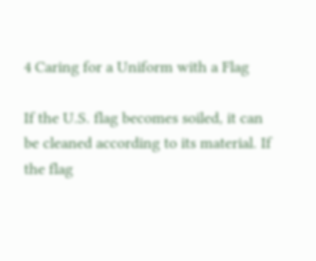4 Caring for a Uniform with a Flag

If the U.S. flag becomes soiled, it can be cleaned according to its material. If the flag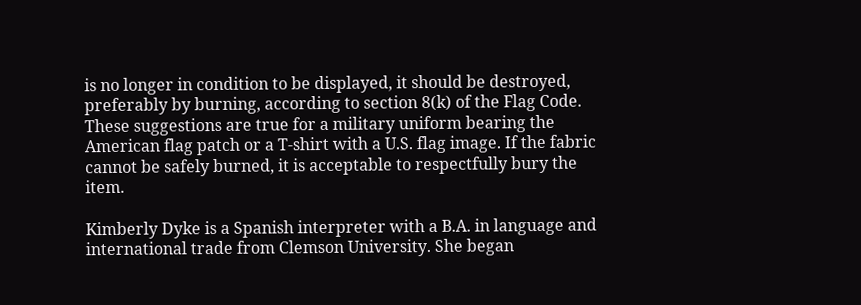is no longer in condition to be displayed, it should be destroyed, preferably by burning, according to section 8(k) of the Flag Code. These suggestions are true for a military uniform bearing the American flag patch or a T-shirt with a U.S. flag image. If the fabric cannot be safely burned, it is acceptable to respectfully bury the item.

Kimberly Dyke is a Spanish interpreter with a B.A. in language and international trade from Clemson University. She began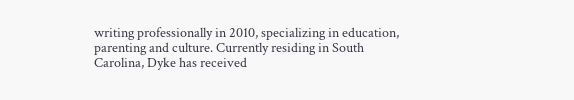writing professionally in 2010, specializing in education, parenting and culture. Currently residing in South Carolina, Dyke has received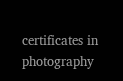certificates in photography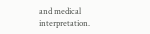and medical interpretation.